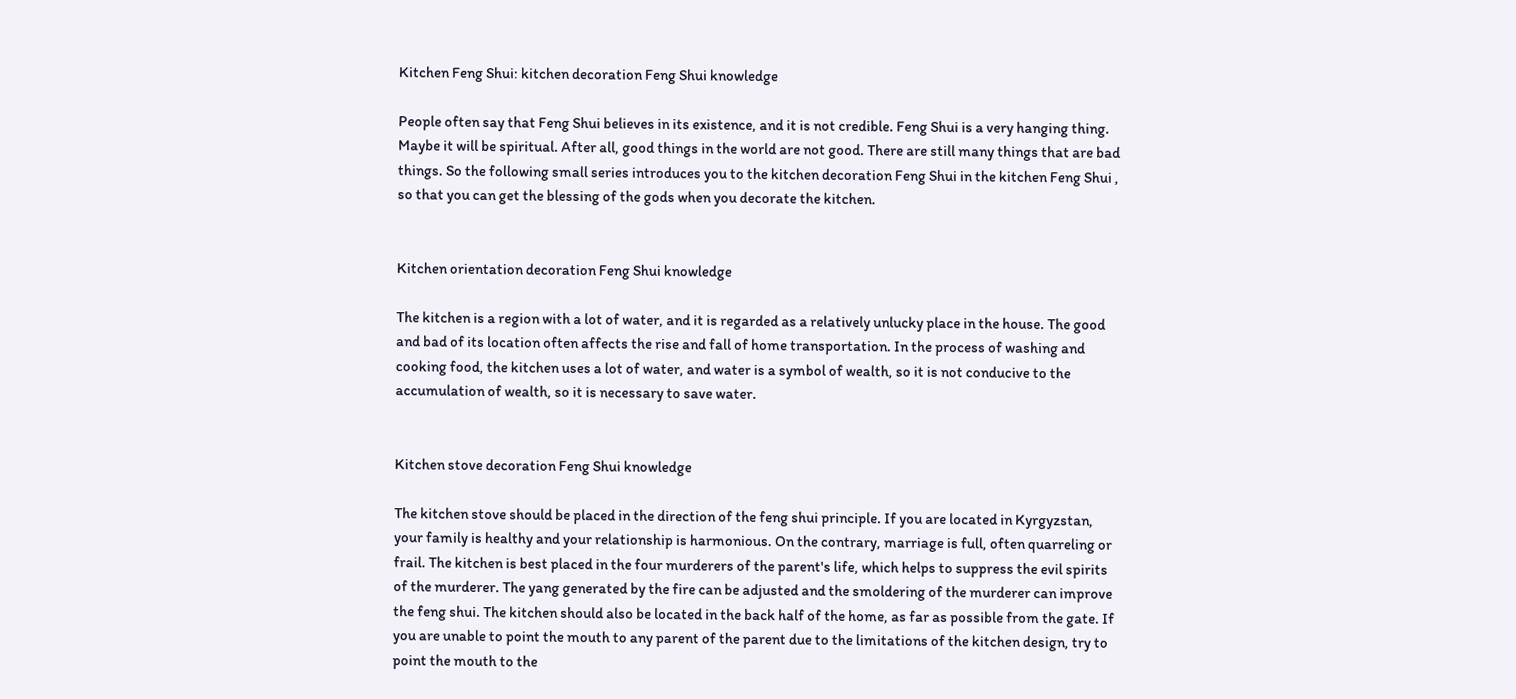Kitchen Feng Shui: kitchen decoration Feng Shui knowledge

People often say that Feng Shui believes in its existence, and it is not credible. Feng Shui is a very hanging thing. Maybe it will be spiritual. After all, good things in the world are not good. There are still many things that are bad things. So the following small series introduces you to the kitchen decoration Feng Shui in the kitchen Feng Shui , so that you can get the blessing of the gods when you decorate the kitchen.


Kitchen orientation decoration Feng Shui knowledge

The kitchen is a region with a lot of water, and it is regarded as a relatively unlucky place in the house. The good and bad of its location often affects the rise and fall of home transportation. In the process of washing and cooking food, the kitchen uses a lot of water, and water is a symbol of wealth, so it is not conducive to the accumulation of wealth, so it is necessary to save water.


Kitchen stove decoration Feng Shui knowledge

The kitchen stove should be placed in the direction of the feng shui principle. If you are located in Kyrgyzstan, your family is healthy and your relationship is harmonious. On the contrary, marriage is full, often quarreling or frail. The kitchen is best placed in the four murderers of the parent's life, which helps to suppress the evil spirits of the murderer. The yang generated by the fire can be adjusted and the smoldering of the murderer can improve the feng shui. The kitchen should also be located in the back half of the home, as far as possible from the gate. If you are unable to point the mouth to any parent of the parent due to the limitations of the kitchen design, try to point the mouth to the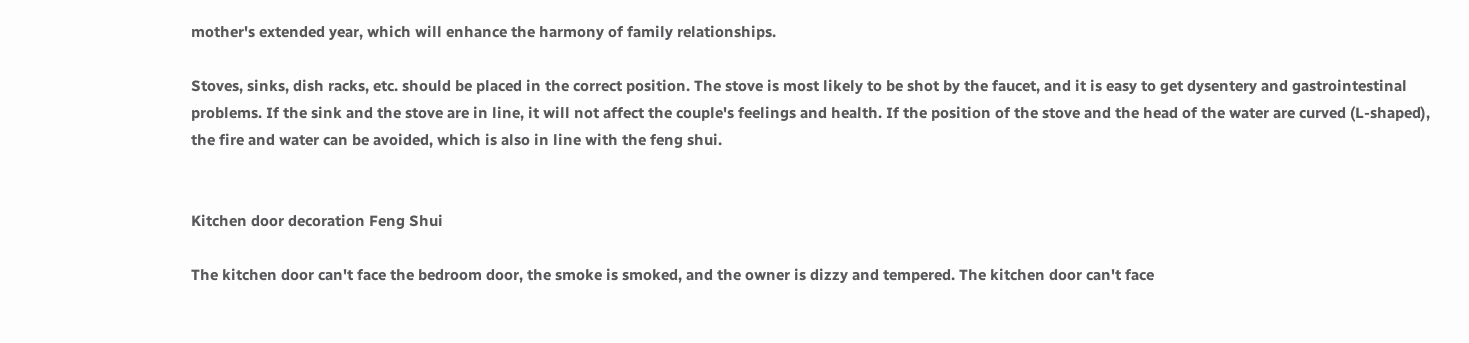mother's extended year, which will enhance the harmony of family relationships.

Stoves, sinks, dish racks, etc. should be placed in the correct position. The stove is most likely to be shot by the faucet, and it is easy to get dysentery and gastrointestinal problems. If the sink and the stove are in line, it will not affect the couple's feelings and health. If the position of the stove and the head of the water are curved (L-shaped), the fire and water can be avoided, which is also in line with the feng shui.


Kitchen door decoration Feng Shui

The kitchen door can't face the bedroom door, the smoke is smoked, and the owner is dizzy and tempered. The kitchen door can't face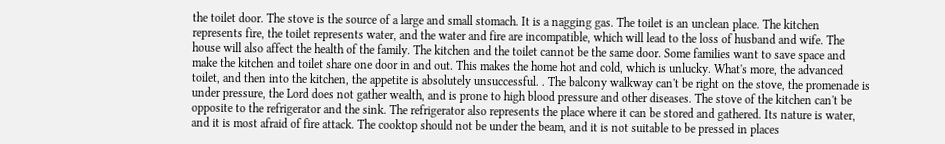the toilet door. The stove is the source of a large and small stomach. It is a nagging gas. The toilet is an unclean place. The kitchen represents fire, the toilet represents water, and the water and fire are incompatible, which will lead to the loss of husband and wife. The house will also affect the health of the family. The kitchen and the toilet cannot be the same door. Some families want to save space and make the kitchen and toilet share one door in and out. This makes the home hot and cold, which is unlucky. What's more, the advanced toilet, and then into the kitchen, the appetite is absolutely unsuccessful. . The balcony walkway can't be right on the stove, the promenade is under pressure, the Lord does not gather wealth, and is prone to high blood pressure and other diseases. The stove of the kitchen can't be opposite to the refrigerator and the sink. The refrigerator also represents the place where it can be stored and gathered. Its nature is water, and it is most afraid of fire attack. The cooktop should not be under the beam, and it is not suitable to be pressed in places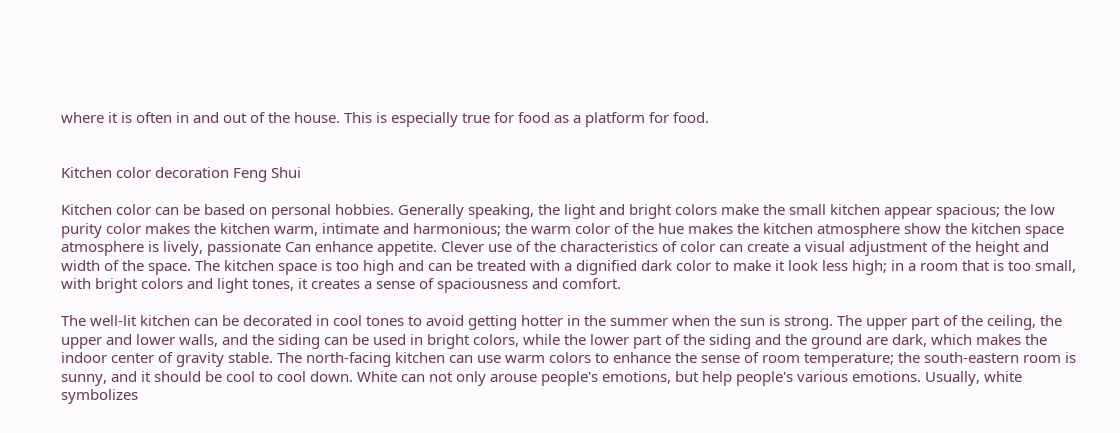where it is often in and out of the house. This is especially true for food as a platform for food.


Kitchen color decoration Feng Shui

Kitchen color can be based on personal hobbies. Generally speaking, the light and bright colors make the small kitchen appear spacious; the low purity color makes the kitchen warm, intimate and harmonious; the warm color of the hue makes the kitchen atmosphere show the kitchen space atmosphere is lively, passionate Can enhance appetite. Clever use of the characteristics of color can create a visual adjustment of the height and width of the space. The kitchen space is too high and can be treated with a dignified dark color to make it look less high; in a room that is too small, with bright colors and light tones, it creates a sense of spaciousness and comfort.

The well-lit kitchen can be decorated in cool tones to avoid getting hotter in the summer when the sun is strong. The upper part of the ceiling, the upper and lower walls, and the siding can be used in bright colors, while the lower part of the siding and the ground are dark, which makes the indoor center of gravity stable. The north-facing kitchen can use warm colors to enhance the sense of room temperature; the south-eastern room is sunny, and it should be cool to cool down. White can not only arouse people's emotions, but help people's various emotions. Usually, white symbolizes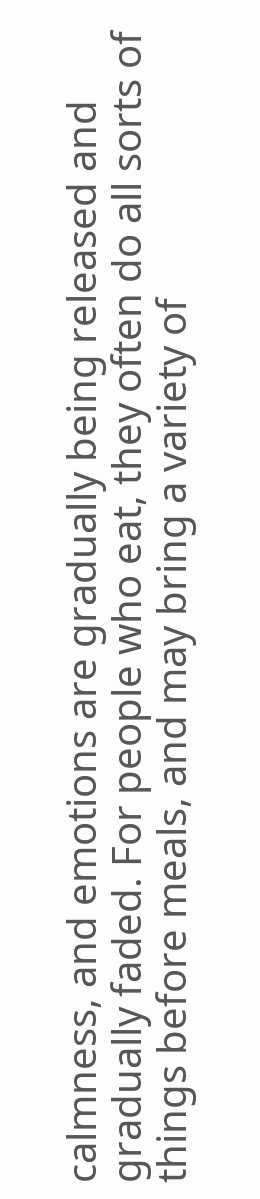calmness, and emotions are gradually being released and gradually faded. For people who eat, they often do all sorts of things before meals, and may bring a variety of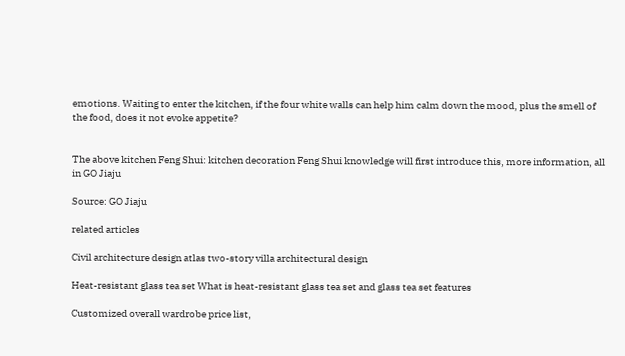emotions. Waiting to enter the kitchen, if the four white walls can help him calm down the mood, plus the smell of the food, does it not evoke appetite?


The above kitchen Feng Shui: kitchen decoration Feng Shui knowledge will first introduce this, more information, all in GO Jiaju

Source: GO Jiaju

related articles

Civil architecture design atlas two-story villa architectural design

Heat-resistant glass tea set What is heat-resistant glass tea set and glass tea set features

Customized overall wardrobe price list,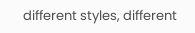different styles, different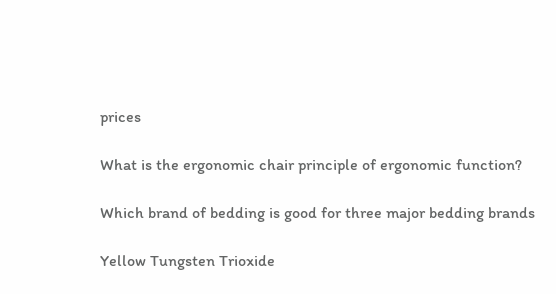prices

What is the ergonomic chair principle of ergonomic function?

Which brand of bedding is good for three major bedding brands

Yellow Tungsten Trioxide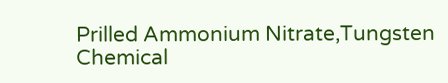Prilled Ammonium Nitrate,Tungsten Chemical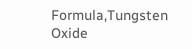Formula,Tungsten Oxide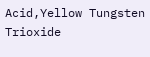Acid,Yellow Tungsten Trioxide